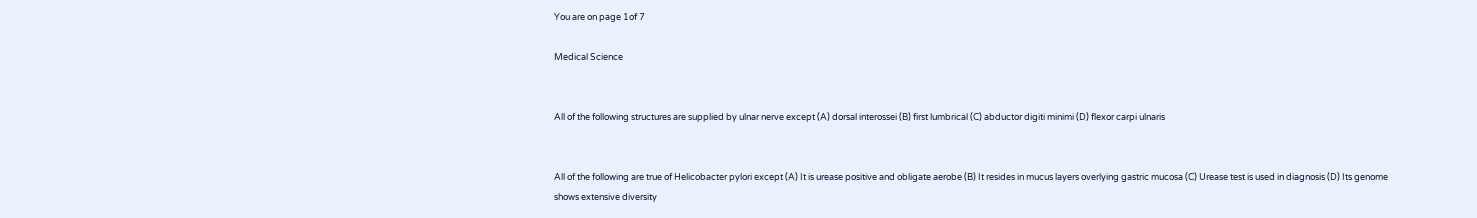You are on page 1of 7

Medical Science


All of the following structures are supplied by ulnar nerve except (A) dorsal interossei (B) first lumbrical (C) abductor digiti minimi (D) flexor carpi ulnaris


All of the following are true of Helicobacter pylori except (A) It is urease positive and obligate aerobe (B) It resides in mucus layers overlying gastric mucosa (C) Urease test is used in diagnosis (D) Its genome shows extensive diversity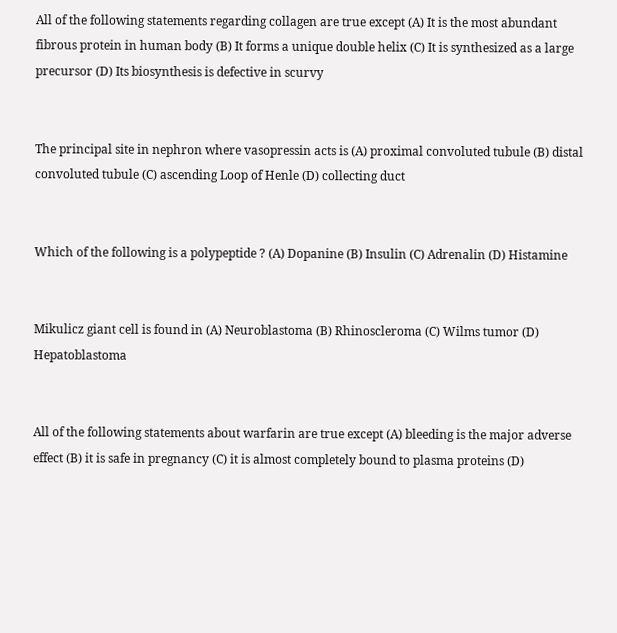All of the following statements regarding collagen are true except (A) It is the most abundant fibrous protein in human body (B) It forms a unique double helix (C) It is synthesized as a large precursor (D) Its biosynthesis is defective in scurvy


The principal site in nephron where vasopressin acts is (A) proximal convoluted tubule (B) distal convoluted tubule (C) ascending Loop of Henle (D) collecting duct


Which of the following is a polypeptide ? (A) Dopanine (B) Insulin (C) Adrenalin (D) Histamine


Mikulicz giant cell is found in (A) Neuroblastoma (B) Rhinoscleroma (C) Wilms tumor (D) Hepatoblastoma


All of the following statements about warfarin are true except (A) bleeding is the major adverse effect (B) it is safe in pregnancy (C) it is almost completely bound to plasma proteins (D)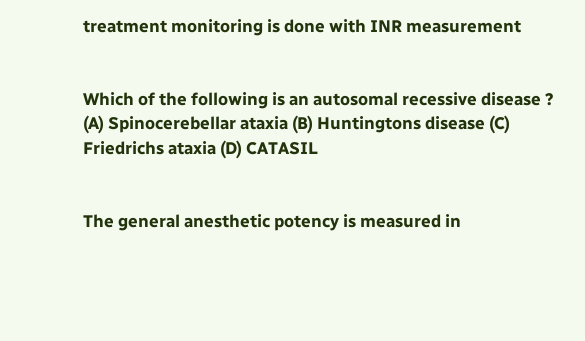treatment monitoring is done with INR measurement


Which of the following is an autosomal recessive disease ? (A) Spinocerebellar ataxia (B) Huntingtons disease (C) Friedrichs ataxia (D) CATASIL


The general anesthetic potency is measured in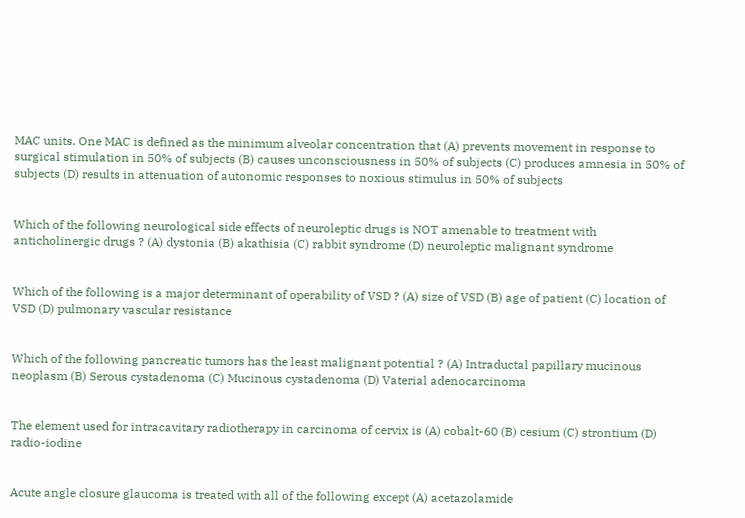MAC units. One MAC is defined as the minimum alveolar concentration that (A) prevents movement in response to surgical stimulation in 50% of subjects (B) causes unconsciousness in 50% of subjects (C) produces amnesia in 50% of subjects (D) results in attenuation of autonomic responses to noxious stimulus in 50% of subjects


Which of the following neurological side effects of neuroleptic drugs is NOT amenable to treatment with anticholinergic drugs ? (A) dystonia (B) akathisia (C) rabbit syndrome (D) neuroleptic malignant syndrome


Which of the following is a major determinant of operability of VSD ? (A) size of VSD (B) age of patient (C) location of VSD (D) pulmonary vascular resistance


Which of the following pancreatic tumors has the least malignant potential ? (A) Intraductal papillary mucinous neoplasm (B) Serous cystadenoma (C) Mucinous cystadenoma (D) Vaterial adenocarcinoma


The element used for intracavitary radiotherapy in carcinoma of cervix is (A) cobalt-60 (B) cesium (C) strontium (D) radio-iodine


Acute angle closure glaucoma is treated with all of the following except (A) acetazolamide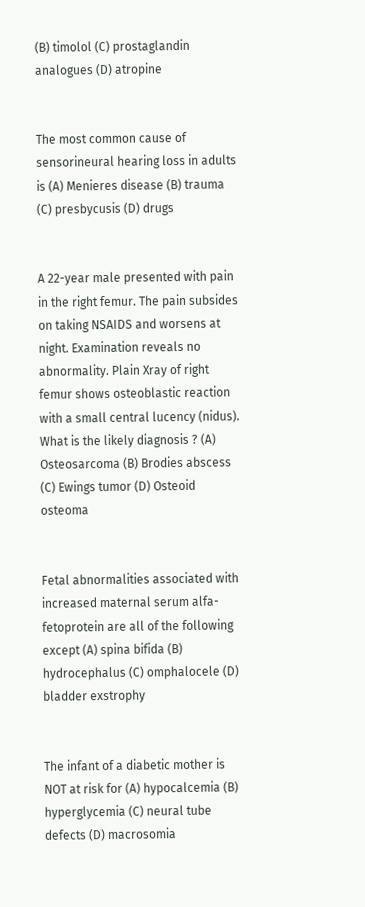(B) timolol (C) prostaglandin analogues (D) atropine


The most common cause of sensorineural hearing loss in adults is (A) Menieres disease (B) trauma (C) presbycusis (D) drugs


A 22-year male presented with pain in the right femur. The pain subsides on taking NSAIDS and worsens at night. Examination reveals no abnormality. Plain Xray of right femur shows osteoblastic reaction with a small central lucency (nidus). What is the likely diagnosis ? (A) Osteosarcoma (B) Brodies abscess (C) Ewings tumor (D) Osteoid osteoma


Fetal abnormalities associated with increased maternal serum alfa-fetoprotein are all of the following except (A) spina bifida (B) hydrocephalus (C) omphalocele (D) bladder exstrophy


The infant of a diabetic mother is NOT at risk for (A) hypocalcemia (B) hyperglycemia (C) neural tube defects (D) macrosomia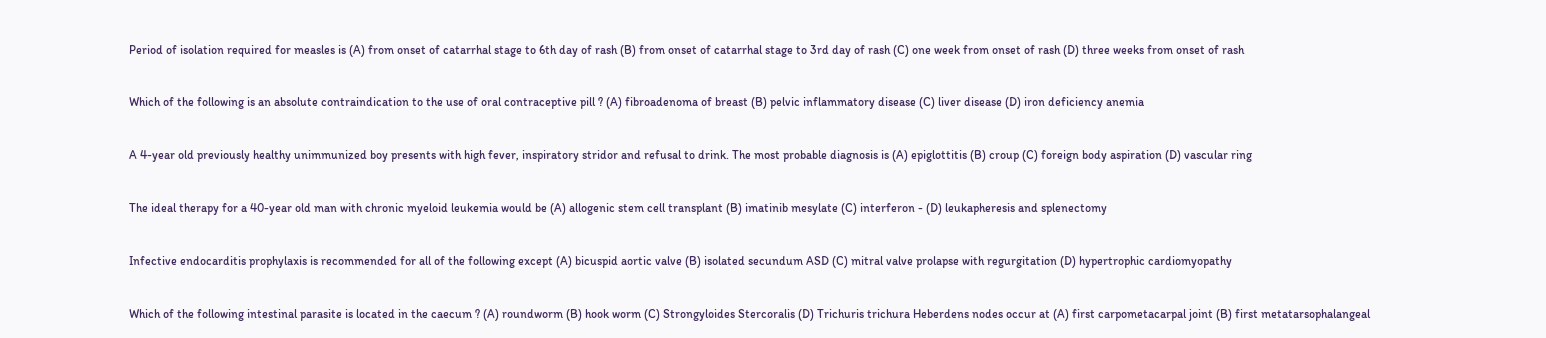Period of isolation required for measles is (A) from onset of catarrhal stage to 6th day of rash (B) from onset of catarrhal stage to 3rd day of rash (C) one week from onset of rash (D) three weeks from onset of rash


Which of the following is an absolute contraindication to the use of oral contraceptive pill ? (A) fibroadenoma of breast (B) pelvic inflammatory disease (C) liver disease (D) iron deficiency anemia


A 4-year old previously healthy unimmunized boy presents with high fever, inspiratory stridor and refusal to drink. The most probable diagnosis is (A) epiglottitis (B) croup (C) foreign body aspiration (D) vascular ring


The ideal therapy for a 40-year old man with chronic myeloid leukemia would be (A) allogenic stem cell transplant (B) imatinib mesylate (C) interferon - (D) leukapheresis and splenectomy


Infective endocarditis prophylaxis is recommended for all of the following except (A) bicuspid aortic valve (B) isolated secundum ASD (C) mitral valve prolapse with regurgitation (D) hypertrophic cardiomyopathy


Which of the following intestinal parasite is located in the caecum ? (A) roundworm (B) hook worm (C) Strongyloides Stercoralis (D) Trichuris trichura Heberdens nodes occur at (A) first carpometacarpal joint (B) first metatarsophalangeal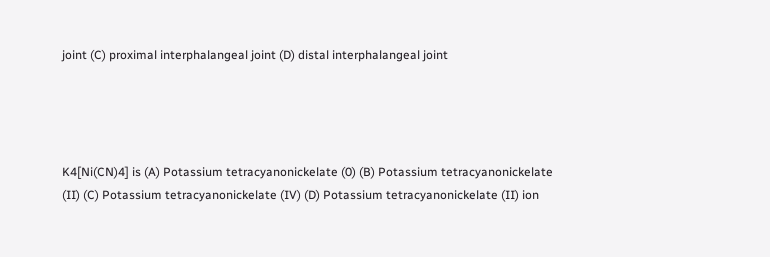joint (C) proximal interphalangeal joint (D) distal interphalangeal joint




K4[Ni(CN)4] is (A) Potassium tetracyanonickelate (0) (B) Potassium tetracyanonickelate (II) (C) Potassium tetracyanonickelate (IV) (D) Potassium tetracyanonickelate (II) ion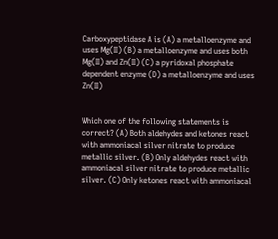Carboxypeptidase A is (A) a metalloenzyme and uses Mg(II) (B) a metalloenzyme and uses both Mg(II) and Zn(II) (C) a pyridoxal phosphate dependent enzyme (D) a metalloenzyme and uses Zn(II)


Which one of the following statements is correct? (A) Both aldehydes and ketones react with ammoniacal silver nitrate to produce metallic silver. (B) Only aldehydes react with ammoniacal silver nitrate to produce metallic silver. (C) Only ketones react with ammoniacal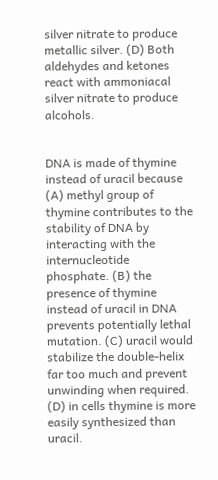silver nitrate to produce metallic silver. (D) Both aldehydes and ketones react with ammoniacal silver nitrate to produce alcohols.


DNA is made of thymine instead of uracil because (A) methyl group of thymine contributes to the stability of DNA by interacting with the internucleotide phosphate. (B) the presence of thymine instead of uracil in DNA prevents potentially lethal mutation. (C) uracil would stabilize the double-helix far too much and prevent unwinding when required. (D) in cells thymine is more easily synthesized than uracil.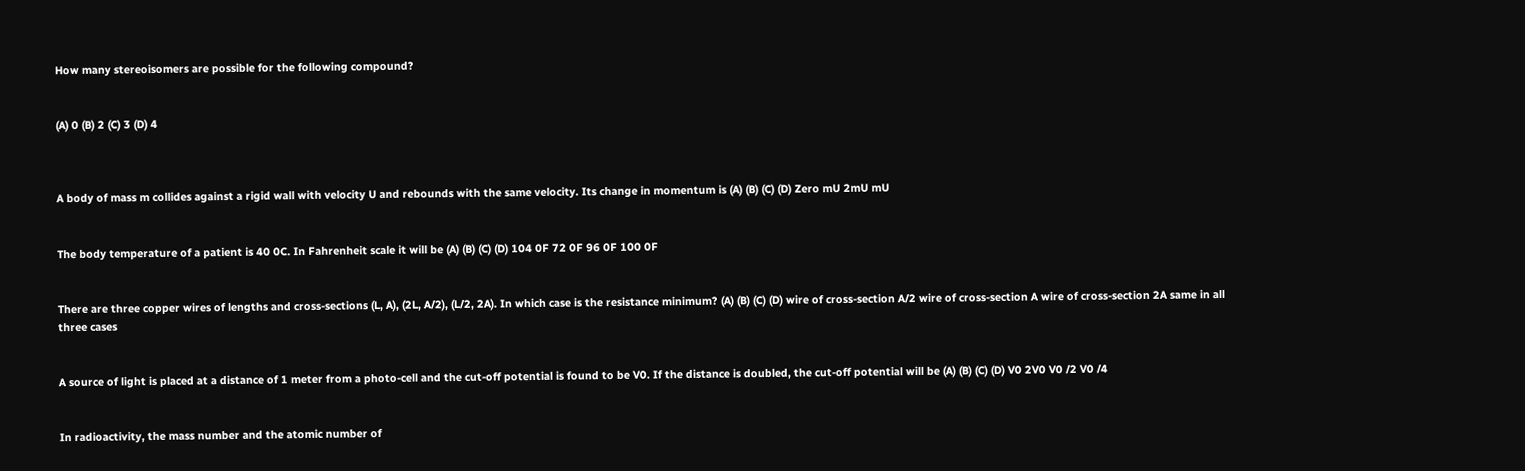How many stereoisomers are possible for the following compound?


(A) 0 (B) 2 (C) 3 (D) 4



A body of mass m collides against a rigid wall with velocity U and rebounds with the same velocity. Its change in momentum is (A) (B) (C) (D) Zero mU 2mU mU


The body temperature of a patient is 40 0C. In Fahrenheit scale it will be (A) (B) (C) (D) 104 0F 72 0F 96 0F 100 0F


There are three copper wires of lengths and cross-sections (L, A), (2L, A/2), (L/2, 2A). In which case is the resistance minimum? (A) (B) (C) (D) wire of cross-section A/2 wire of cross-section A wire of cross-section 2A same in all three cases


A source of light is placed at a distance of 1 meter from a photo-cell and the cut-off potential is found to be V0. If the distance is doubled, the cut-off potential will be (A) (B) (C) (D) V0 2V0 V0 /2 V0 /4


In radioactivity, the mass number and the atomic number of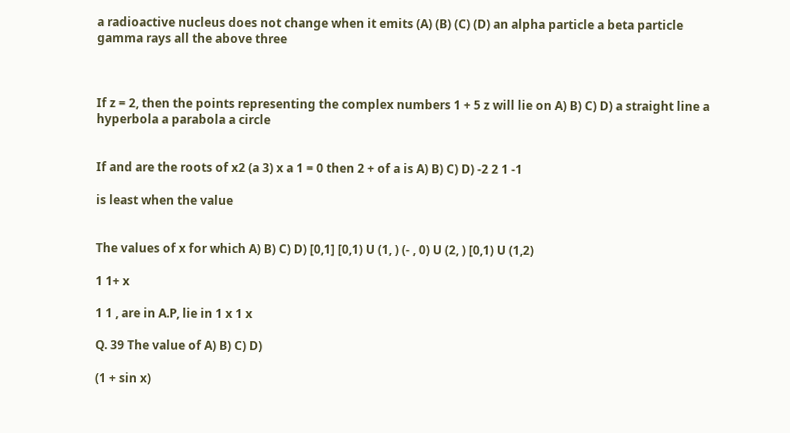a radioactive nucleus does not change when it emits (A) (B) (C) (D) an alpha particle a beta particle gamma rays all the above three



If z = 2, then the points representing the complex numbers 1 + 5 z will lie on A) B) C) D) a straight line a hyperbola a parabola a circle


If and are the roots of x2 (a 3) x a 1 = 0 then 2 + of a is A) B) C) D) -2 2 1 -1

is least when the value


The values of x for which A) B) C) D) [0,1] [0,1) U (1, ) (- , 0) U (2, ) [0,1) U (1,2)

1 1+ x

1 1 , are in A.P, lie in 1 x 1 x

Q. 39 The value of A) B) C) D)

(1 + sin x)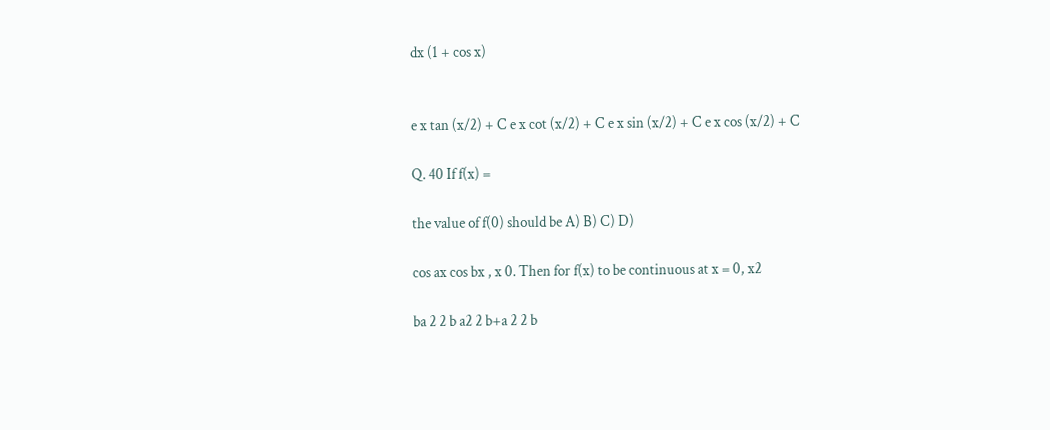dx (1 + cos x)


e x tan (x/2) + C e x cot (x/2) + C e x sin (x/2) + C e x cos (x/2) + C

Q. 40 If f(x) =

the value of f(0) should be A) B) C) D)

cos ax cos bx , x 0. Then for f(x) to be continuous at x = 0, x2

ba 2 2 b a2 2 b+a 2 2 b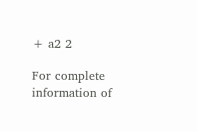+ a2 2

For complete information of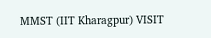MMST (IIT Kharagpur) VISIT